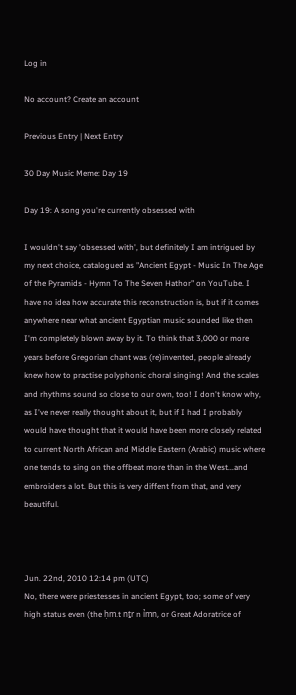Log in

No account? Create an account

Previous Entry | Next Entry

30 Day Music Meme: Day 19

Day 19: A song you're currently obsessed with

I wouldn't say 'obsessed with', but definitely I am intrigued by my next choice, catalogued as "Ancient Egypt - Music In The Age of the Pyramids - Hymn To The Seven Hathor" on YouTube. I have no idea how accurate this reconstruction is, but if it comes anywhere near what ancient Egyptian music sounded like then I'm completely blown away by it. To think that 3,000 or more years before Gregorian chant was (re)invented, people already knew how to practise polyphonic choral singing! And the scales and rhythms sound so close to our own, too! I don't know why, as I've never really thought about it, but if I had I probably would have thought that it would have been more closely related to current North African and Middle Eastern (Arabic) music where one tends to sing on the offbeat more than in the West...and embroiders a lot. But this is very diffent from that, and very beautiful.



Jun. 22nd, 2010 12:14 pm (UTC)
No, there were priestesses in ancient Egypt, too; some of very high status even (the ḥm.t nṯr n ỉmn, or Great Adoratrice of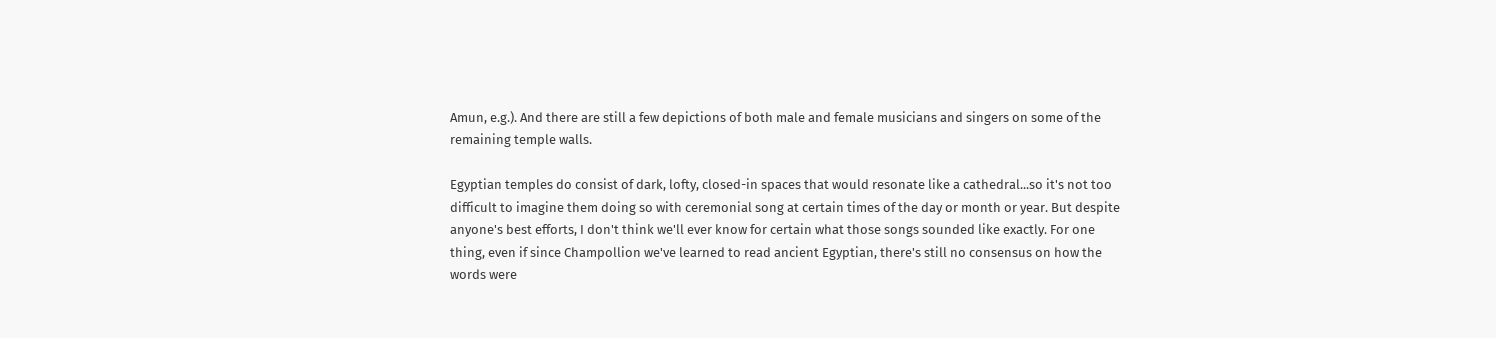Amun, e.g.). And there are still a few depictions of both male and female musicians and singers on some of the remaining temple walls.

Egyptian temples do consist of dark, lofty, closed-in spaces that would resonate like a cathedral...so it's not too difficult to imagine them doing so with ceremonial song at certain times of the day or month or year. But despite anyone's best efforts, I don't think we'll ever know for certain what those songs sounded like exactly. For one thing, even if since Champollion we've learned to read ancient Egyptian, there's still no consensus on how the words were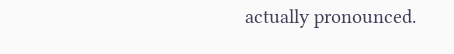actually pronounced.